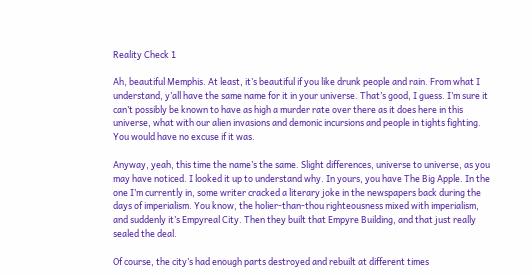Reality Check 1

Ah, beautiful Memphis. At least, it’s beautiful if you like drunk people and rain. From what I understand, y’all have the same name for it in your universe. That’s good, I guess. I’m sure it can’t possibly be known to have as high a murder rate over there as it does here in this universe, what with our alien invasions and demonic incursions and people in tights fighting. You would have no excuse if it was.

Anyway, yeah, this time the name’s the same. Slight differences, universe to universe, as you may have noticed. I looked it up to understand why. In yours, you have The Big Apple. In the one I’m currently in, some writer cracked a literary joke in the newspapers back during the days of imperialism. You know, the holier-than-thou righteousness mixed with imperialism, and suddenly it’s Empyreal City. Then they built that Empyre Building, and that just really sealed the deal.

Of course, the city’s had enough parts destroyed and rebuilt at different times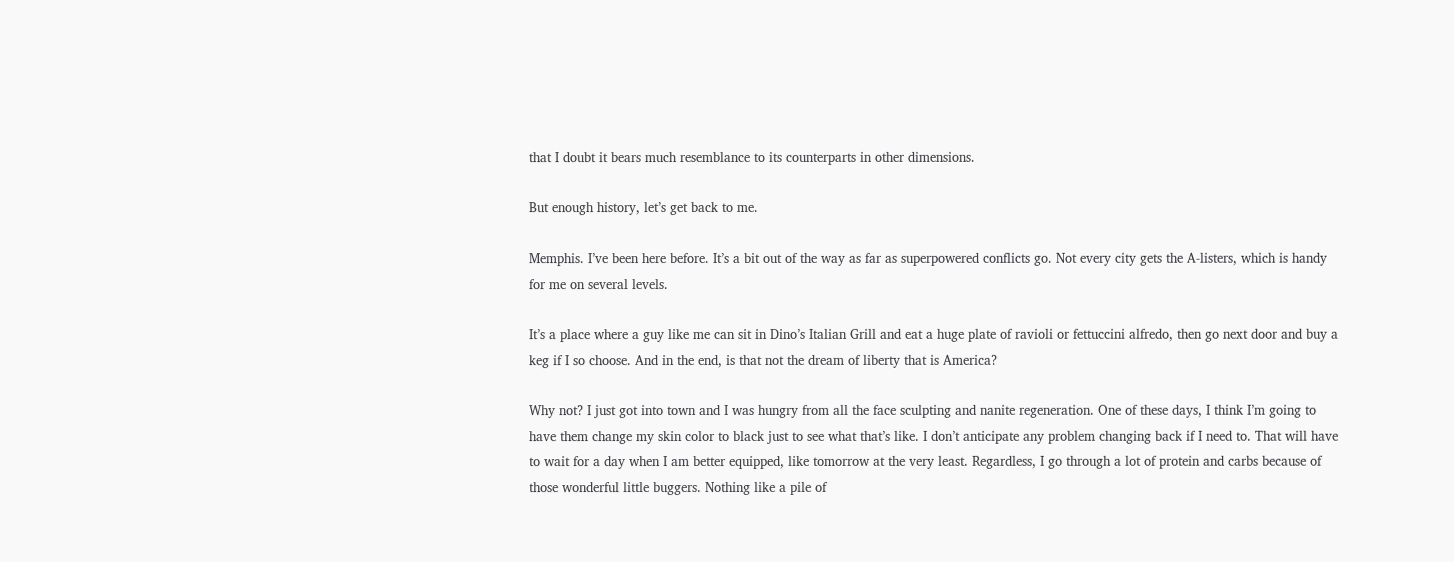that I doubt it bears much resemblance to its counterparts in other dimensions.

But enough history, let’s get back to me.

Memphis. I’ve been here before. It’s a bit out of the way as far as superpowered conflicts go. Not every city gets the A-listers, which is handy for me on several levels.

It’s a place where a guy like me can sit in Dino’s Italian Grill and eat a huge plate of ravioli or fettuccini alfredo, then go next door and buy a keg if I so choose. And in the end, is that not the dream of liberty that is America?

Why not? I just got into town and I was hungry from all the face sculpting and nanite regeneration. One of these days, I think I’m going to have them change my skin color to black just to see what that’s like. I don’t anticipate any problem changing back if I need to. That will have to wait for a day when I am better equipped, like tomorrow at the very least. Regardless, I go through a lot of protein and carbs because of those wonderful little buggers. Nothing like a pile of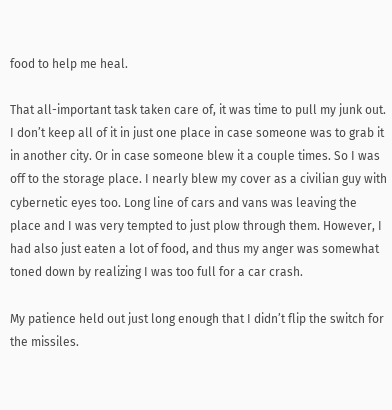food to help me heal.

That all-important task taken care of, it was time to pull my junk out. I don’t keep all of it in just one place in case someone was to grab it in another city. Or in case someone blew it a couple times. So I was off to the storage place. I nearly blew my cover as a civilian guy with cybernetic eyes too. Long line of cars and vans was leaving the place and I was very tempted to just plow through them. However, I had also just eaten a lot of food, and thus my anger was somewhat toned down by realizing I was too full for a car crash.

My patience held out just long enough that I didn’t flip the switch for the missiles.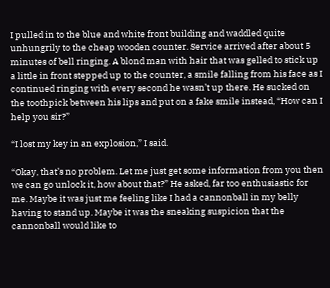I pulled in to the blue and white front building and waddled quite unhungrily to the cheap wooden counter. Service arrived after about 5 minutes of bell ringing. A blond man with hair that was gelled to stick up a little in front stepped up to the counter, a smile falling from his face as I continued ringing with every second he wasn’t up there. He sucked on the toothpick between his lips and put on a fake smile instead, “How can I help you sir?”

“I lost my key in an explosion,” I said.

“Okay, that’s no problem. Let me just get some information from you then we can go unlock it, how about that?” He asked, far too enthusiastic for me. Maybe it was just me feeling like I had a cannonball in my belly having to stand up. Maybe it was the sneaking suspicion that the cannonball would like to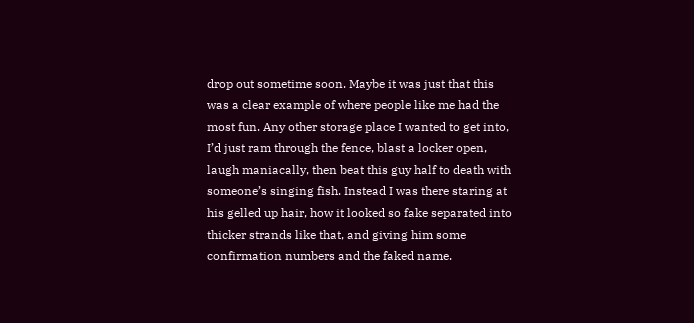drop out sometime soon. Maybe it was just that this was a clear example of where people like me had the most fun. Any other storage place I wanted to get into, I’d just ram through the fence, blast a locker open, laugh maniacally, then beat this guy half to death with someone’s singing fish. Instead I was there staring at his gelled up hair, how it looked so fake separated into thicker strands like that, and giving him some confirmation numbers and the faked name.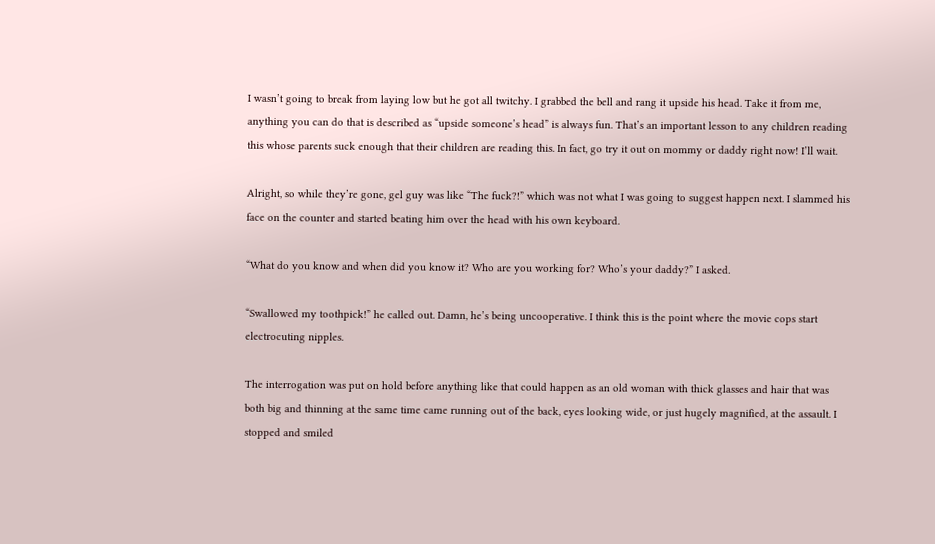I wasn’t going to break from laying low but he got all twitchy. I grabbed the bell and rang it upside his head. Take it from me, anything you can do that is described as “upside someone’s head” is always fun. That’s an important lesson to any children reading this whose parents suck enough that their children are reading this. In fact, go try it out on mommy or daddy right now! I’ll wait.

Alright, so while they’re gone, gel guy was like “The fuck?!” which was not what I was going to suggest happen next. I slammed his face on the counter and started beating him over the head with his own keyboard.

“What do you know and when did you know it? Who are you working for? Who’s your daddy?” I asked.

“Swallowed my toothpick!” he called out. Damn, he’s being uncooperative. I think this is the point where the movie cops start electrocuting nipples.

The interrogation was put on hold before anything like that could happen as an old woman with thick glasses and hair that was both big and thinning at the same time came running out of the back, eyes looking wide, or just hugely magnified, at the assault. I stopped and smiled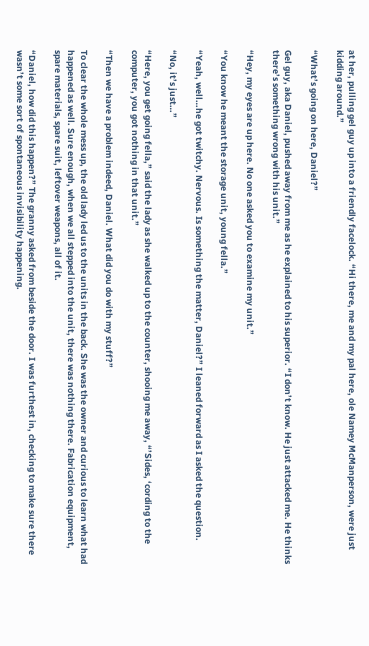at her, pulling gel guy up into a friendly facelock. “Hi there, me and my pal here, ole Namey McManperson, were just kidding around.”

“What’s going on here, Daniel?”

Gel guy, aka Daniel, pushed away from me as he explained to his superior. “I don’t know. He just attacked me. He thinks there’s something wrong with his unit.”

“Hey, my eyes are up here. No one asked you to examine my unit.”

“You know he meant the storage unit, young fella.”

“Yeah, well…he got twitchy. Nervous. Is something the matter, Daniel?” I leaned forward as I asked the question.

“No, it’s just…”

“Here, you get going fella,” said the lady as she walked up to the counter, shooing me away, “’Sides, ‘cording to the computer, you got nothing in that unit.”

“Then we have a problem indeed, Daniel. What did you do with my stuff?”

To clear the whole mess up, the old lady led us to the units in the back. She was the owner and curious to learn what had happened as well. Sure enough, when we all stepped into the unit, there was nothing there. Fabrication equipment, spare materials, spare suit, leftover weapons, all of it.

“Daniel, how did this happen?” The granny asked from beside the door. I was furthest in, checking to make sure there wasn’t some sort of spontaneous invisibility happening.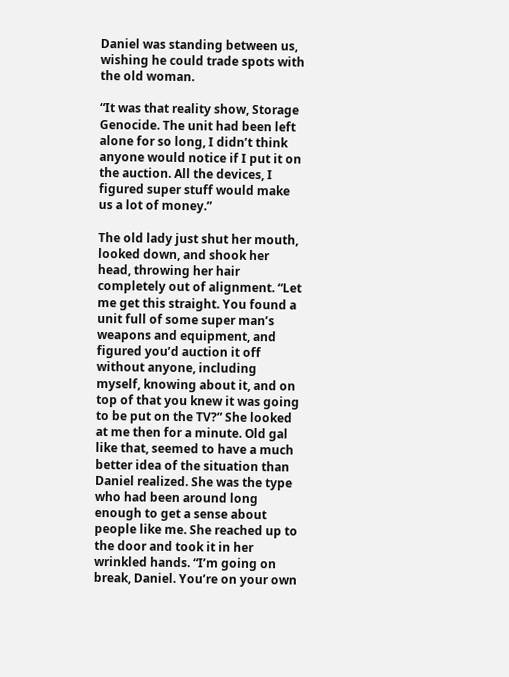Daniel was standing between us, wishing he could trade spots with the old woman.

“It was that reality show, Storage Genocide. The unit had been left alone for so long, I didn’t think anyone would notice if I put it on the auction. All the devices, I figured super stuff would make us a lot of money.”

The old lady just shut her mouth, looked down, and shook her head, throwing her hair completely out of alignment. “Let me get this straight. You found a unit full of some super man’s weapons and equipment, and figured you’d auction it off without anyone, including myself, knowing about it, and on top of that you knew it was going to be put on the TV?” She looked at me then for a minute. Old gal like that, seemed to have a much better idea of the situation than Daniel realized. She was the type who had been around long enough to get a sense about people like me. She reached up to the door and took it in her wrinkled hands. “I’m going on break, Daniel. You’re on your own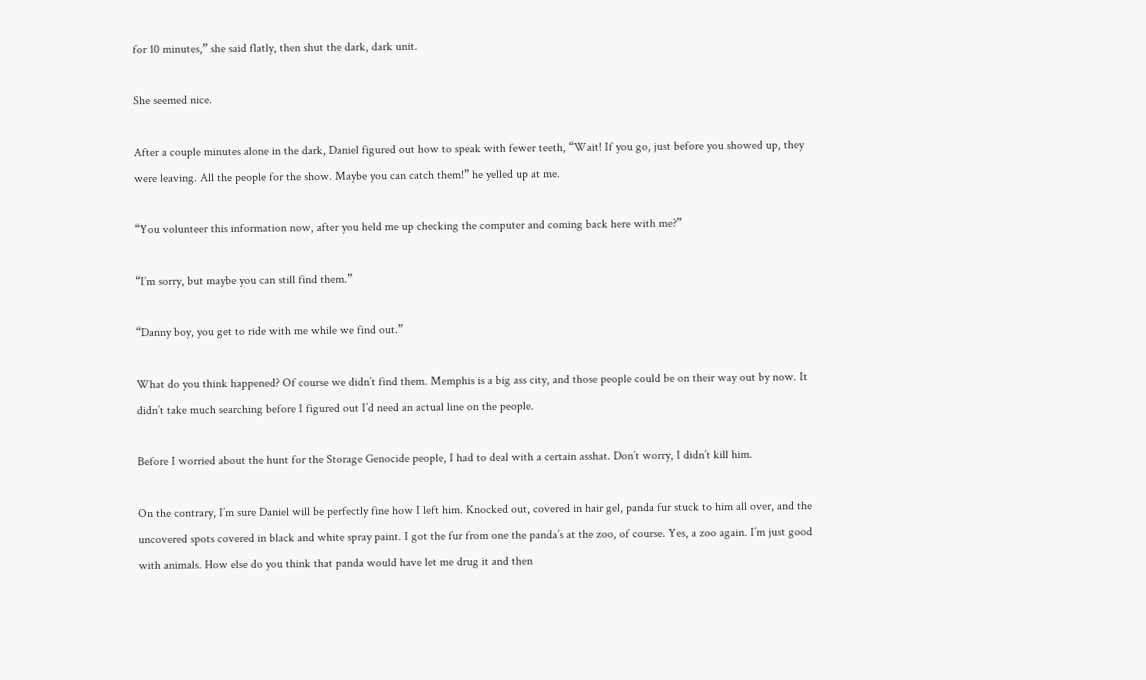for 10 minutes,” she said flatly, then shut the dark, dark unit.

She seemed nice.

After a couple minutes alone in the dark, Daniel figured out how to speak with fewer teeth, “Wait! If you go, just before you showed up, they were leaving. All the people for the show. Maybe you can catch them!” he yelled up at me.

“You volunteer this information now, after you held me up checking the computer and coming back here with me?”

“I’m sorry, but maybe you can still find them.”

“Danny boy, you get to ride with me while we find out.”

What do you think happened? Of course we didn’t find them. Memphis is a big ass city, and those people could be on their way out by now. It didn’t take much searching before I figured out I’d need an actual line on the people.

Before I worried about the hunt for the Storage Genocide people, I had to deal with a certain asshat. Don’t worry, I didn’t kill him.

On the contrary, I’m sure Daniel will be perfectly fine how I left him. Knocked out, covered in hair gel, panda fur stuck to him all over, and the uncovered spots covered in black and white spray paint. I got the fur from one the panda’s at the zoo, of course. Yes, a zoo again. I’m just good with animals. How else do you think that panda would have let me drug it and then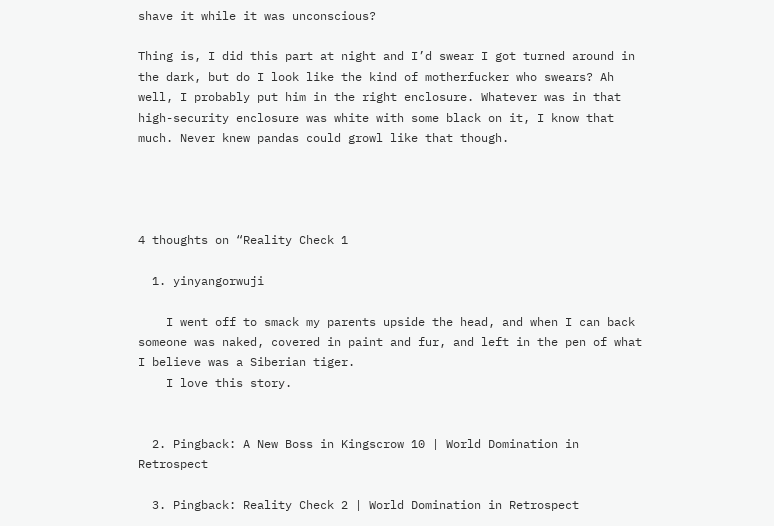shave it while it was unconscious?

Thing is, I did this part at night and I’d swear I got turned around in the dark, but do I look like the kind of motherfucker who swears? Ah well, I probably put him in the right enclosure. Whatever was in that high-security enclosure was white with some black on it, I know that much. Never knew pandas could growl like that though.




4 thoughts on “Reality Check 1

  1. yinyangorwuji

    I went off to smack my parents upside the head, and when I can back someone was naked, covered in paint and fur, and left in the pen of what I believe was a Siberian tiger.
    I love this story.


  2. Pingback: A New Boss in Kingscrow 10 | World Domination in Retrospect

  3. Pingback: Reality Check 2 | World Domination in Retrospect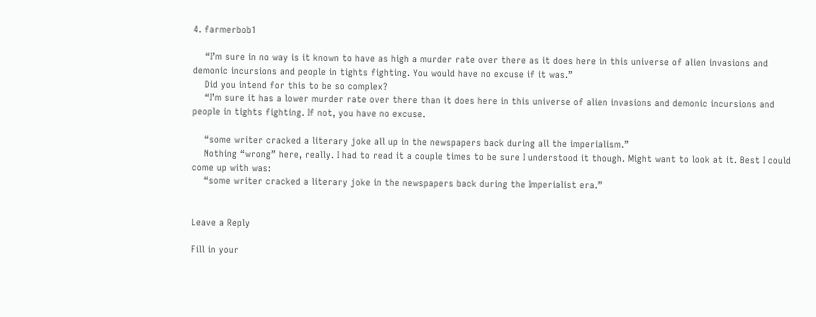4. farmerbob1

    “I’m sure in no way is it known to have as high a murder rate over there as it does here in this universe of alien invasions and demonic incursions and people in tights fighting. You would have no excuse if it was.”
    Did you intend for this to be so complex?
    “I’m sure it has a lower murder rate over there than it does here in this universe of alien invasions and demonic incursions and people in tights fighting. If not, you have no excuse.

    “some writer cracked a literary joke all up in the newspapers back during all the imperialism.”
    Nothing “wrong” here, really. I had to read it a couple times to be sure I understood it though. Might want to look at it. Best I could come up with was:
    “some writer cracked a literary joke in the newspapers back during the Imperialist era.”


Leave a Reply

Fill in your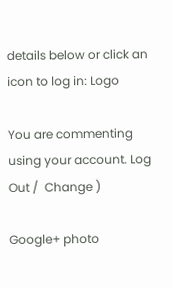details below or click an icon to log in: Logo

You are commenting using your account. Log Out /  Change )

Google+ photo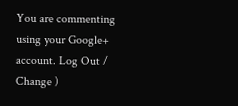You are commenting using your Google+ account. Log Out /  Change )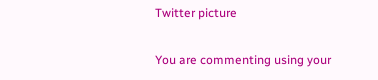Twitter picture

You are commenting using your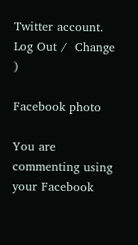Twitter account. Log Out /  Change )

Facebook photo

You are commenting using your Facebook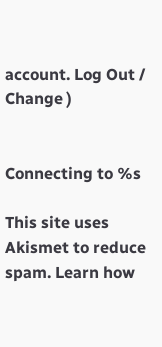account. Log Out /  Change )


Connecting to %s

This site uses Akismet to reduce spam. Learn how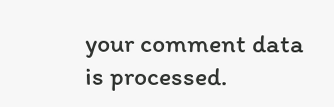your comment data is processed.